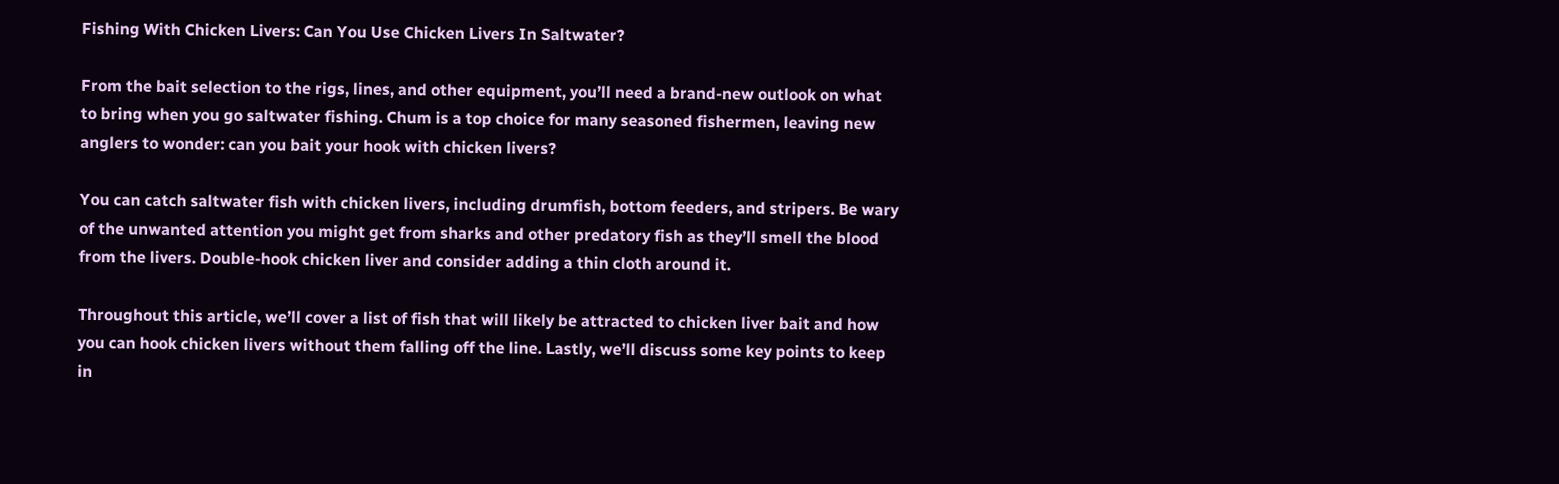Fishing With Chicken Livers: Can You Use Chicken Livers In Saltwater?

From the bait selection to the rigs, lines, and other equipment, you’ll need a brand-new outlook on what to bring when you go saltwater fishing. Chum is a top choice for many seasoned fishermen, leaving new anglers to wonder: can you bait your hook with chicken livers?

You can catch saltwater fish with chicken livers, including drumfish, bottom feeders, and stripers. Be wary of the unwanted attention you might get from sharks and other predatory fish as they’ll smell the blood from the livers. Double-hook chicken liver and consider adding a thin cloth around it.

Throughout this article, we’ll cover a list of fish that will likely be attracted to chicken liver bait and how you can hook chicken livers without them falling off the line. Lastly, we’ll discuss some key points to keep in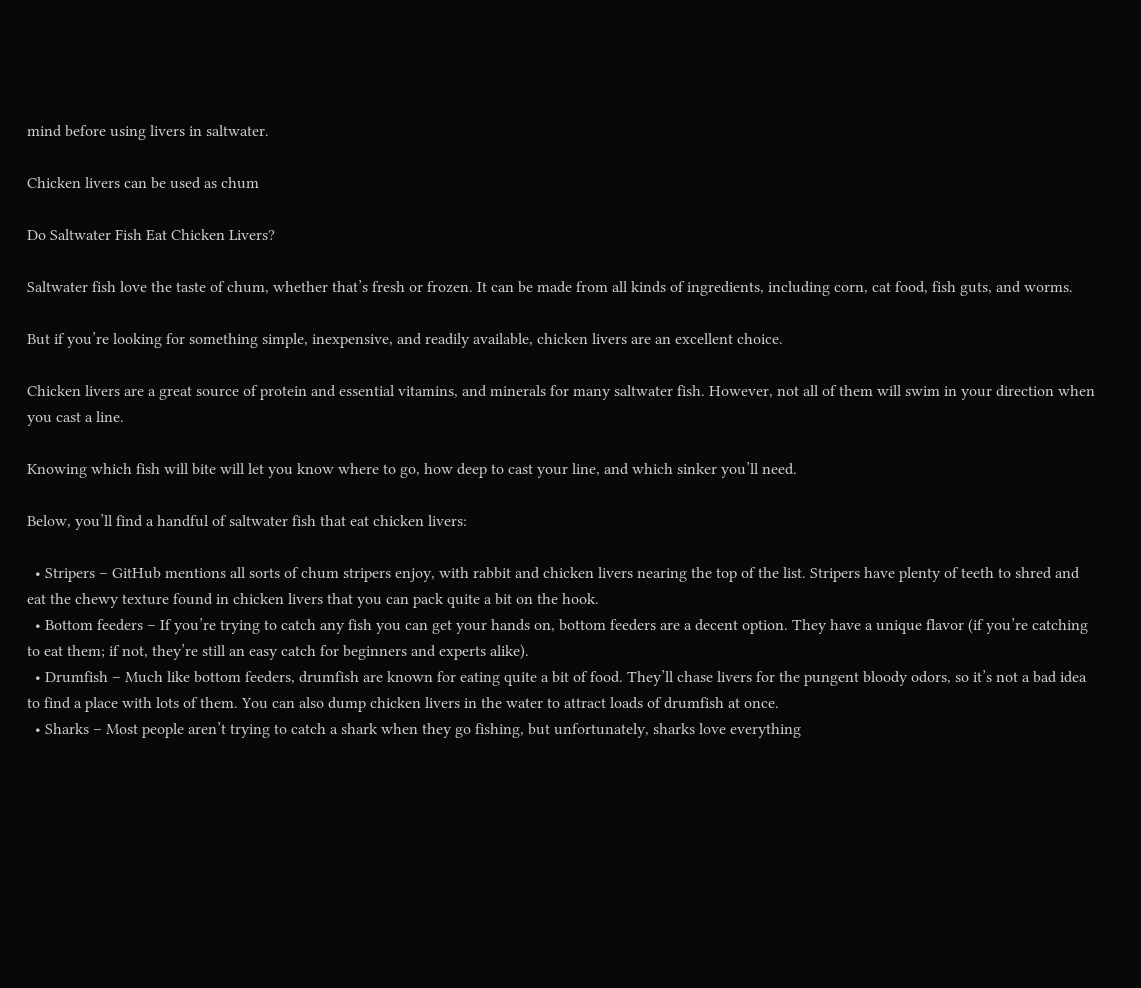mind before using livers in saltwater.

Chicken livers can be used as chum

Do Saltwater Fish Eat Chicken Livers?

Saltwater fish love the taste of chum, whether that’s fresh or frozen. It can be made from all kinds of ingredients, including corn, cat food, fish guts, and worms.

But if you’re looking for something simple, inexpensive, and readily available, chicken livers are an excellent choice.

Chicken livers are a great source of protein and essential vitamins, and minerals for many saltwater fish. However, not all of them will swim in your direction when you cast a line.

Knowing which fish will bite will let you know where to go, how deep to cast your line, and which sinker you’ll need.

Below, you’ll find a handful of saltwater fish that eat chicken livers:

  • Stripers – GitHub mentions all sorts of chum stripers enjoy, with rabbit and chicken livers nearing the top of the list. Stripers have plenty of teeth to shred and eat the chewy texture found in chicken livers that you can pack quite a bit on the hook.
  • Bottom feeders – If you’re trying to catch any fish you can get your hands on, bottom feeders are a decent option. They have a unique flavor (if you’re catching to eat them; if not, they’re still an easy catch for beginners and experts alike).
  • Drumfish – Much like bottom feeders, drumfish are known for eating quite a bit of food. They’ll chase livers for the pungent bloody odors, so it’s not a bad idea to find a place with lots of them. You can also dump chicken livers in the water to attract loads of drumfish at once.
  • Sharks – Most people aren’t trying to catch a shark when they go fishing, but unfortunately, sharks love everything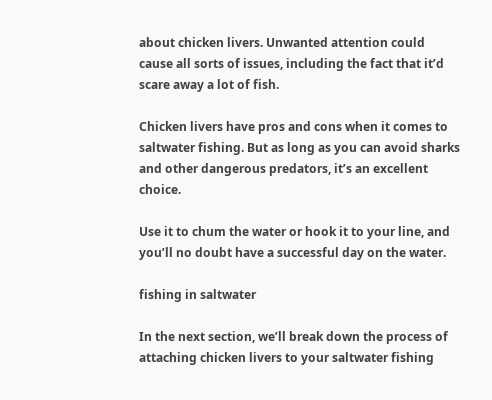about chicken livers. Unwanted attention could cause all sorts of issues, including the fact that it’d scare away a lot of fish.

Chicken livers have pros and cons when it comes to saltwater fishing. But as long as you can avoid sharks and other dangerous predators, it’s an excellent choice.

Use it to chum the water or hook it to your line, and you’ll no doubt have a successful day on the water.

fishing in saltwater

In the next section, we’ll break down the process of attaching chicken livers to your saltwater fishing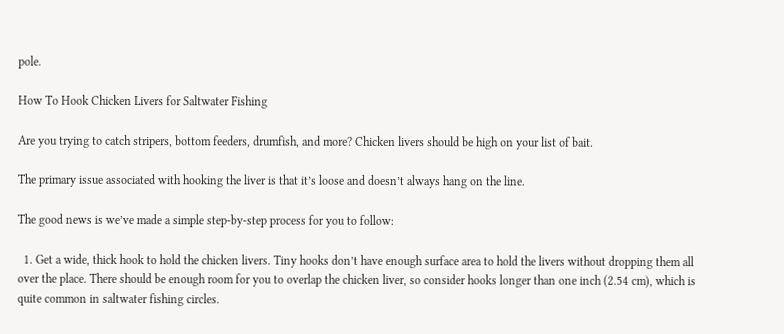pole.

How To Hook Chicken Livers for Saltwater Fishing

Are you trying to catch stripers, bottom feeders, drumfish, and more? Chicken livers should be high on your list of bait.

The primary issue associated with hooking the liver is that it’s loose and doesn’t always hang on the line.

The good news is we’ve made a simple step-by-step process for you to follow:

  1. Get a wide, thick hook to hold the chicken livers. Tiny hooks don’t have enough surface area to hold the livers without dropping them all over the place. There should be enough room for you to overlap the chicken liver, so consider hooks longer than one inch (2.54 cm), which is quite common in saltwater fishing circles.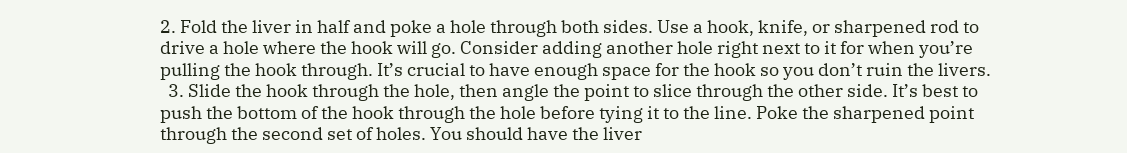2. Fold the liver in half and poke a hole through both sides. Use a hook, knife, or sharpened rod to drive a hole where the hook will go. Consider adding another hole right next to it for when you’re pulling the hook through. It’s crucial to have enough space for the hook so you don’t ruin the livers.
  3. Slide the hook through the hole, then angle the point to slice through the other side. It’s best to push the bottom of the hook through the hole before tying it to the line. Poke the sharpened point through the second set of holes. You should have the liver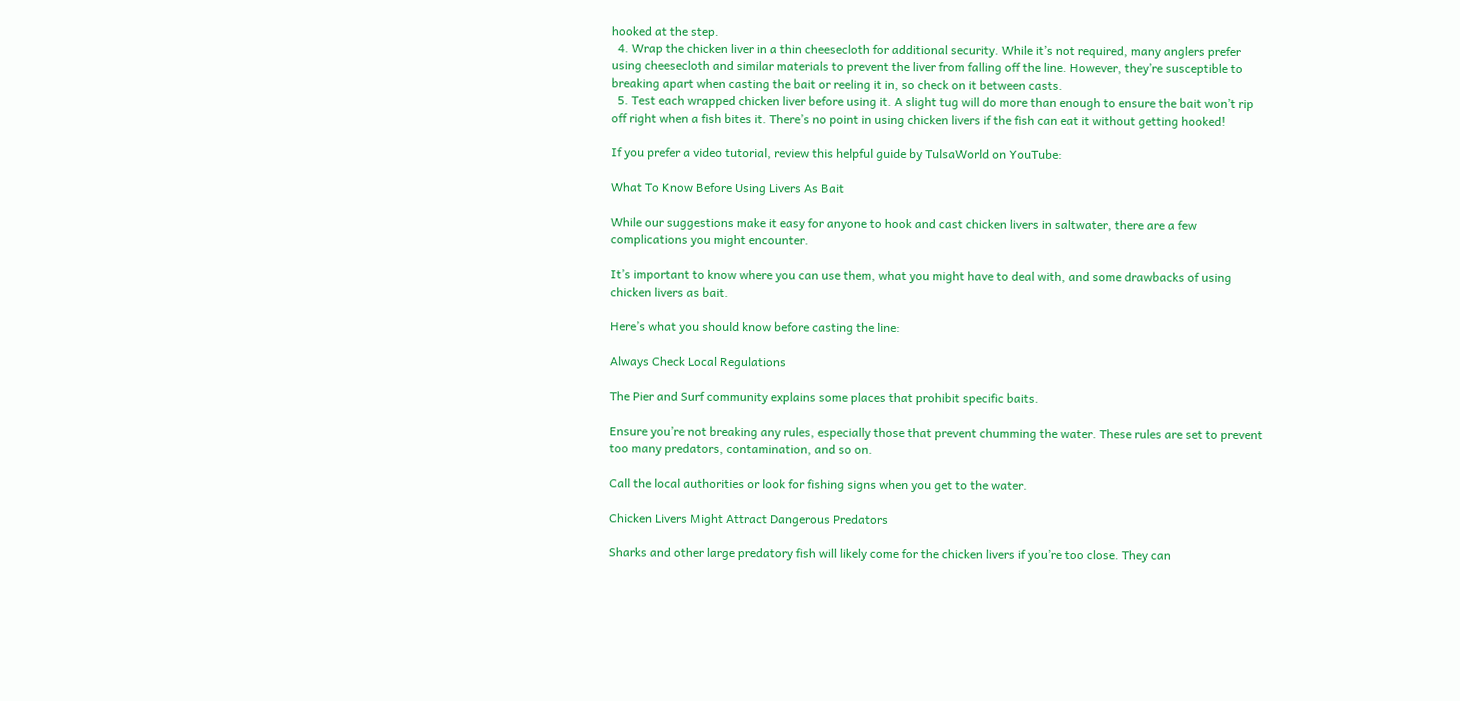hooked at the step.
  4. Wrap the chicken liver in a thin cheesecloth for additional security. While it’s not required, many anglers prefer using cheesecloth and similar materials to prevent the liver from falling off the line. However, they’re susceptible to breaking apart when casting the bait or reeling it in, so check on it between casts.
  5. Test each wrapped chicken liver before using it. A slight tug will do more than enough to ensure the bait won’t rip off right when a fish bites it. There’s no point in using chicken livers if the fish can eat it without getting hooked!

If you prefer a video tutorial, review this helpful guide by TulsaWorld on YouTube:

What To Know Before Using Livers As Bait

While our suggestions make it easy for anyone to hook and cast chicken livers in saltwater, there are a few complications you might encounter.

It’s important to know where you can use them, what you might have to deal with, and some drawbacks of using chicken livers as bait.

Here’s what you should know before casting the line:

Always Check Local Regulations

The Pier and Surf community explains some places that prohibit specific baits.

Ensure you’re not breaking any rules, especially those that prevent chumming the water. These rules are set to prevent too many predators, contamination, and so on.

Call the local authorities or look for fishing signs when you get to the water.

Chicken Livers Might Attract Dangerous Predators

Sharks and other large predatory fish will likely come for the chicken livers if you’re too close. They can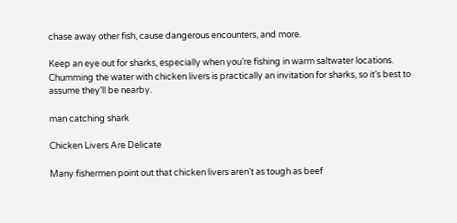chase away other fish, cause dangerous encounters, and more.

Keep an eye out for sharks, especially when you’re fishing in warm saltwater locations. Chumming the water with chicken livers is practically an invitation for sharks, so it’s best to assume they’ll be nearby.

man catching shark

Chicken Livers Are Delicate

Many fishermen point out that chicken livers aren’t as tough as beef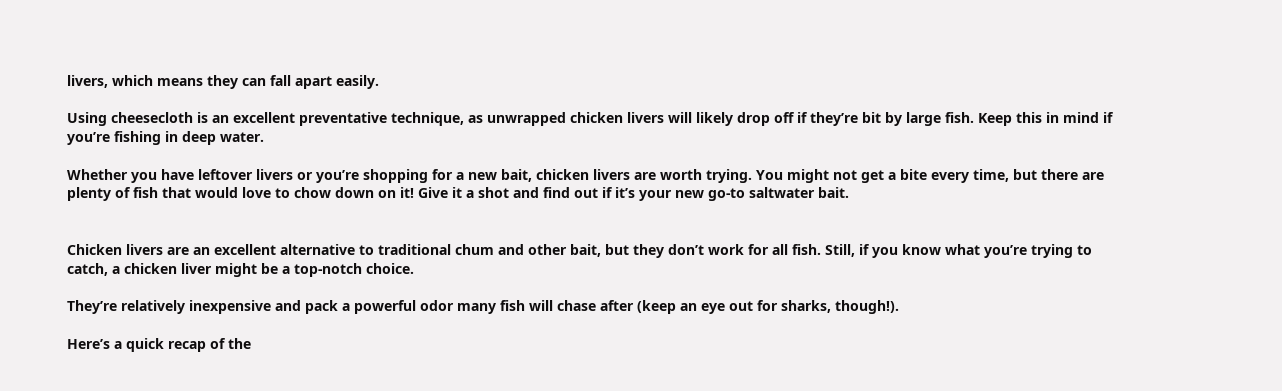livers, which means they can fall apart easily.

Using cheesecloth is an excellent preventative technique, as unwrapped chicken livers will likely drop off if they’re bit by large fish. Keep this in mind if you’re fishing in deep water.

Whether you have leftover livers or you’re shopping for a new bait, chicken livers are worth trying. You might not get a bite every time, but there are plenty of fish that would love to chow down on it! Give it a shot and find out if it’s your new go-to saltwater bait.


Chicken livers are an excellent alternative to traditional chum and other bait, but they don’t work for all fish. Still, if you know what you’re trying to catch, a chicken liver might be a top-notch choice.

They’re relatively inexpensive and pack a powerful odor many fish will chase after (keep an eye out for sharks, though!).

Here’s a quick recap of the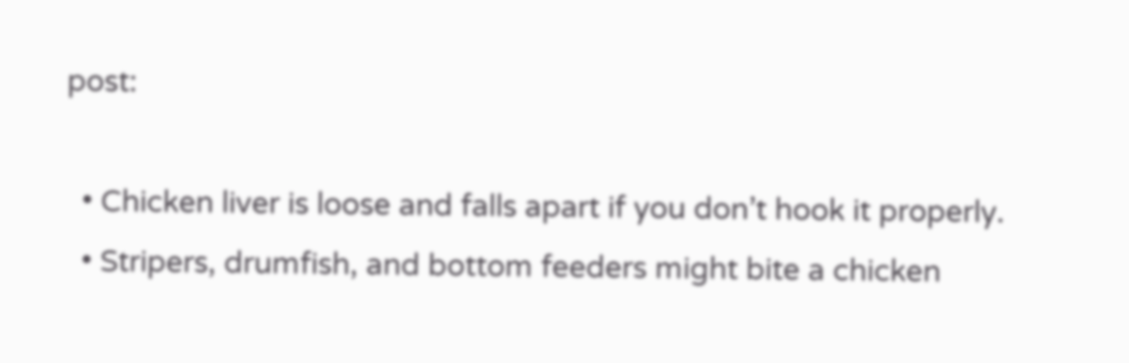post:

  • Chicken liver is loose and falls apart if you don’t hook it properly.
  • Stripers, drumfish, and bottom feeders might bite a chicken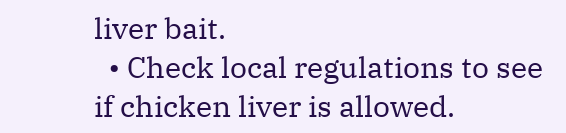liver bait.
  • Check local regulations to see if chicken liver is allowed.